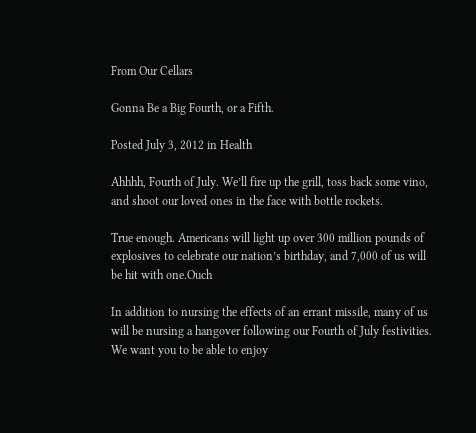From Our Cellars

Gonna Be a Big Fourth, or a Fifth.

Posted July 3, 2012 in Health

Ahhhh, Fourth of July. We’ll fire up the grill, toss back some vino, and shoot our loved ones in the face with bottle rockets.

True enough. Americans will light up over 300 million pounds of explosives to celebrate our nation’s birthday, and 7,000 of us will be hit with one.Ouch

In addition to nursing the effects of an errant missile, many of us will be nursing a hangover following our Fourth of July festivities. We want you to be able to enjoy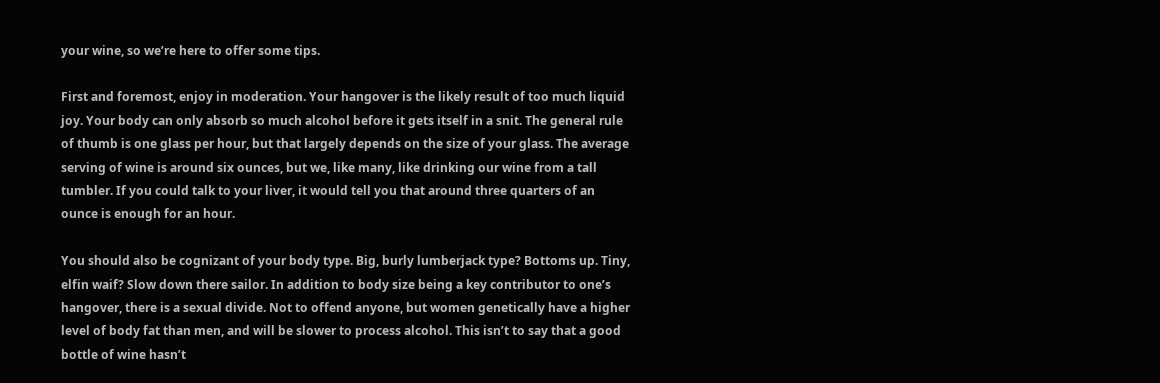your wine, so we’re here to offer some tips.

First and foremost, enjoy in moderation. Your hangover is the likely result of too much liquid joy. Your body can only absorb so much alcohol before it gets itself in a snit. The general rule of thumb is one glass per hour, but that largely depends on the size of your glass. The average serving of wine is around six ounces, but we, like many, like drinking our wine from a tall tumbler. If you could talk to your liver, it would tell you that around three quarters of an ounce is enough for an hour.

You should also be cognizant of your body type. Big, burly lumberjack type? Bottoms up. Tiny, elfin waif? Slow down there sailor. In addition to body size being a key contributor to one’s hangover, there is a sexual divide. Not to offend anyone, but women genetically have a higher level of body fat than men, and will be slower to process alcohol. This isn’t to say that a good bottle of wine hasn’t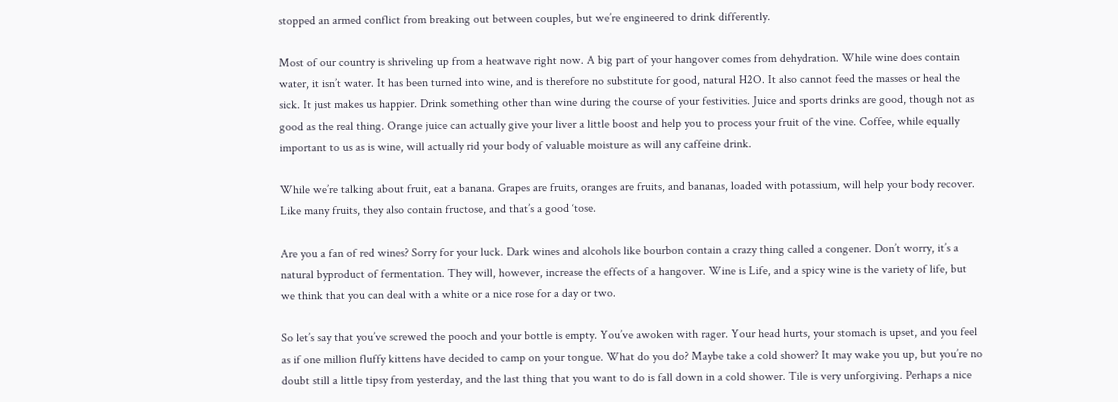stopped an armed conflict from breaking out between couples, but we’re engineered to drink differently.

Most of our country is shriveling up from a heatwave right now. A big part of your hangover comes from dehydration. While wine does contain water, it isn’t water. It has been turned into wine, and is therefore no substitute for good, natural H2O. It also cannot feed the masses or heal the sick. It just makes us happier. Drink something other than wine during the course of your festivities. Juice and sports drinks are good, though not as good as the real thing. Orange juice can actually give your liver a little boost and help you to process your fruit of the vine. Coffee, while equally important to us as is wine, will actually rid your body of valuable moisture as will any caffeine drink.

While we’re talking about fruit, eat a banana. Grapes are fruits, oranges are fruits, and bananas, loaded with potassium, will help your body recover. Like many fruits, they also contain fructose, and that’s a good ‘tose.

Are you a fan of red wines? Sorry for your luck. Dark wines and alcohols like bourbon contain a crazy thing called a congener. Don’t worry, it’s a natural byproduct of fermentation. They will, however, increase the effects of a hangover. Wine is Life, and a spicy wine is the variety of life, but we think that you can deal with a white or a nice rose for a day or two.

So let’s say that you’ve screwed the pooch and your bottle is empty. You’ve awoken with rager. Your head hurts, your stomach is upset, and you feel as if one million fluffy kittens have decided to camp on your tongue. What do you do? Maybe take a cold shower? It may wake you up, but you’re no doubt still a little tipsy from yesterday, and the last thing that you want to do is fall down in a cold shower. Tile is very unforgiving. Perhaps a nice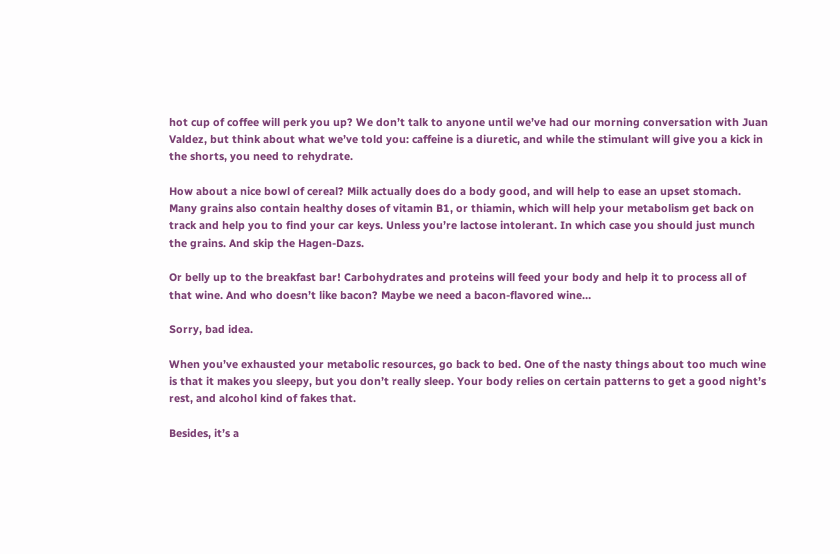hot cup of coffee will perk you up? We don’t talk to anyone until we’ve had our morning conversation with Juan Valdez, but think about what we’ve told you: caffeine is a diuretic, and while the stimulant will give you a kick in the shorts, you need to rehydrate.

How about a nice bowl of cereal? Milk actually does do a body good, and will help to ease an upset stomach. Many grains also contain healthy doses of vitamin B1, or thiamin, which will help your metabolism get back on track and help you to find your car keys. Unless you’re lactose intolerant. In which case you should just munch the grains. And skip the Hagen-Dazs.

Or belly up to the breakfast bar! Carbohydrates and proteins will feed your body and help it to process all of that wine. And who doesn’t like bacon? Maybe we need a bacon-flavored wine…

Sorry, bad idea.

When you’ve exhausted your metabolic resources, go back to bed. One of the nasty things about too much wine is that it makes you sleepy, but you don’t really sleep. Your body relies on certain patterns to get a good night’s rest, and alcohol kind of fakes that.

Besides, it’s a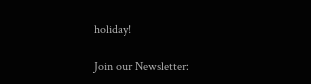holiday!

Join our Newsletter: